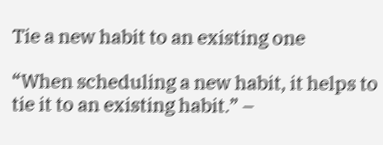Tie a new habit to an existing one

“When scheduling a new habit, it helps to tie it to an existing habit.” –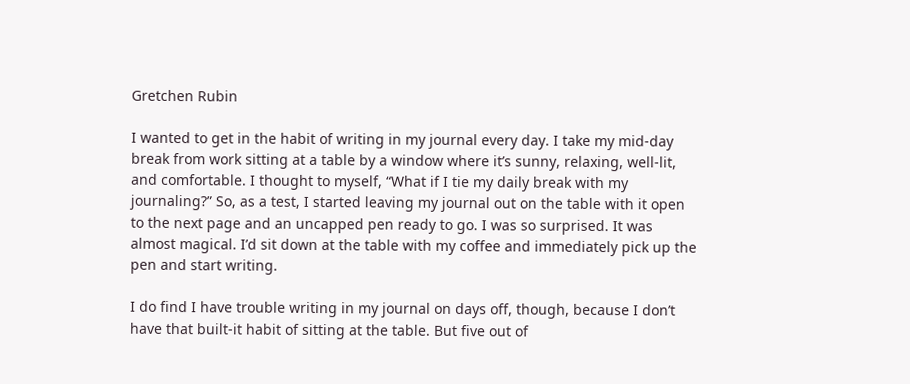Gretchen Rubin

I wanted to get in the habit of writing in my journal every day. I take my mid-day break from work sitting at a table by a window where it’s sunny, relaxing, well-lit, and comfortable. I thought to myself, “What if I tie my daily break with my journaling?” So, as a test, I started leaving my journal out on the table with it open to the next page and an uncapped pen ready to go. I was so surprised. It was almost magical. I’d sit down at the table with my coffee and immediately pick up the pen and start writing.

I do find I have trouble writing in my journal on days off, though, because I don’t have that built-it habit of sitting at the table. But five out of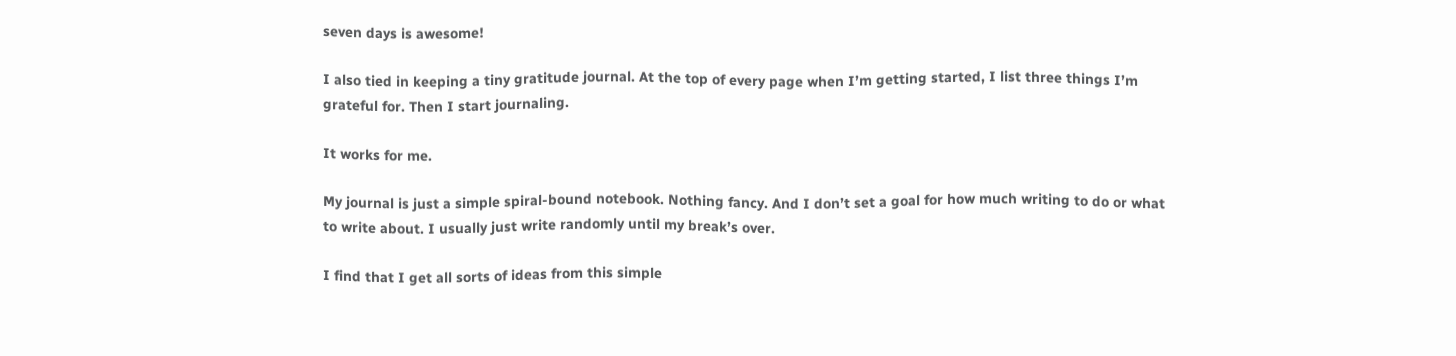seven days is awesome!

I also tied in keeping a tiny gratitude journal. At the top of every page when I’m getting started, I list three things I’m grateful for. Then I start journaling.

It works for me.

My journal is just a simple spiral-bound notebook. Nothing fancy. And I don’t set a goal for how much writing to do or what to write about. I usually just write randomly until my break’s over.

I find that I get all sorts of ideas from this simple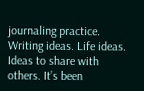journaling practice. Writing ideas. Life ideas. Ideas to share with others. It’s been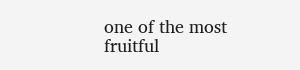one of the most fruitful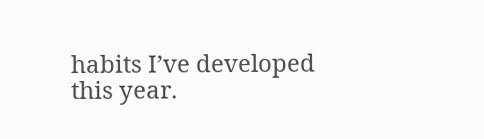habits I’ve developed this year.